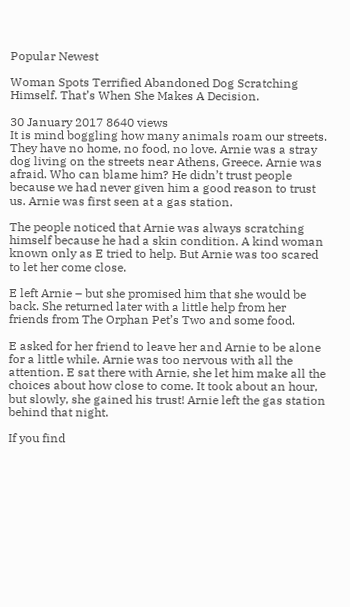Popular Newest

Woman Spots Terrified Abandoned Dog Scratching Himself. That’s When She Makes A Decision.

30 January 2017 8640 views
It is mind boggling how many animals roam our streets. They have no home, no food, no love. Arnie was a stray dog living on the streets near Athens, Greece. Arnie was afraid. Who can blame him? He didn’t trust people because we had never given him a good reason to trust us. Arnie was first seen at a gas station.

The people noticed that Arnie was always scratching himself because he had a skin condition. A kind woman known only as E tried to help. But Arnie was too scared to let her come close.

E left Arnie – but she promised him that she would be back. She returned later with a little help from her friends from The Orphan Pet’s Two and some food.

E asked for her friend to leave her and Arnie to be alone for a little while. Arnie was too nervous with all the attention. E sat there with Arnie, she let him make all the choices about how close to come. It took about an hour, but slowly, she gained his trust! Arnie left the gas station behind that night.

If you find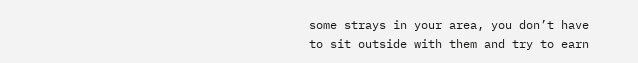some strays in your area, you don’t have to sit outside with them and try to earn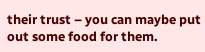their trust – you can maybe put out some food for them.